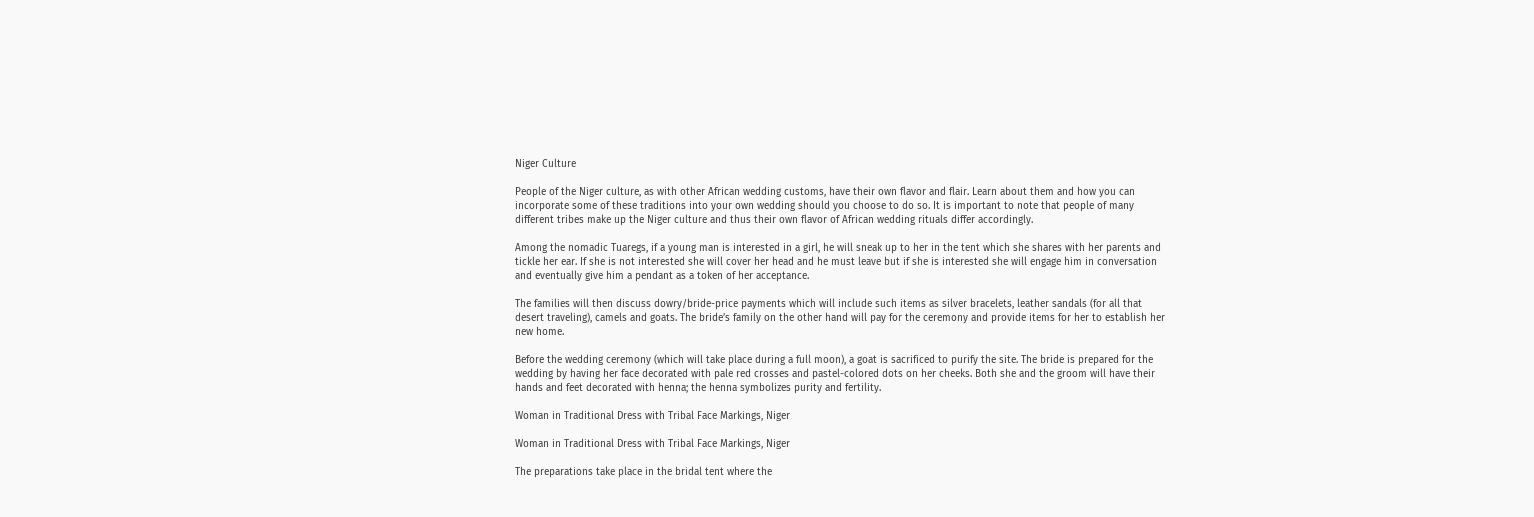Niger Culture

People of the Niger culture, as with other African wedding customs, have their own flavor and flair. Learn about them and how you can incorporate some of these traditions into your own wedding should you choose to do so. It is important to note that people of many different tribes make up the Niger culture and thus their own flavor of African wedding rituals differ accordingly.

Among the nomadic Tuaregs, if a young man is interested in a girl, he will sneak up to her in the tent which she shares with her parents and tickle her ear. If she is not interested she will cover her head and he must leave but if she is interested she will engage him in conversation and eventually give him a pendant as a token of her acceptance.

The families will then discuss dowry/bride-price payments which will include such items as silver bracelets, leather sandals (for all that desert traveling), camels and goats. The bride’s family on the other hand will pay for the ceremony and provide items for her to establish her new home.

Before the wedding ceremony (which will take place during a full moon), a goat is sacrificed to purify the site. The bride is prepared for the wedding by having her face decorated with pale red crosses and pastel-colored dots on her cheeks. Both she and the groom will have their hands and feet decorated with henna; the henna symbolizes purity and fertility.

Woman in Traditional Dress with Tribal Face Markings, Niger

Woman in Traditional Dress with Tribal Face Markings, Niger

The preparations take place in the bridal tent where the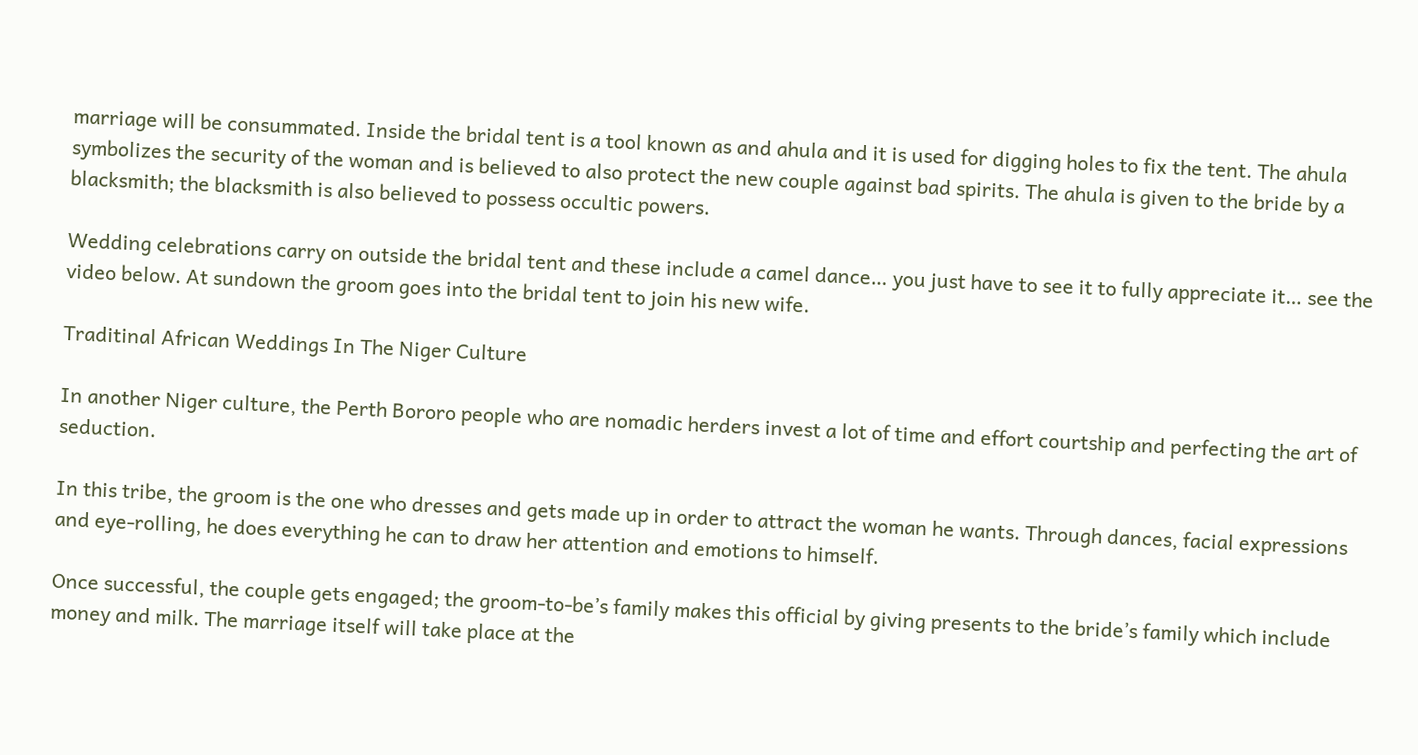marriage will be consummated. Inside the bridal tent is a tool known as and ahula and it is used for digging holes to fix the tent. The ahula symbolizes the security of the woman and is believed to also protect the new couple against bad spirits. The ahula is given to the bride by a blacksmith; the blacksmith is also believed to possess occultic powers.

Wedding celebrations carry on outside the bridal tent and these include a camel dance… you just have to see it to fully appreciate it… see the video below. At sundown the groom goes into the bridal tent to join his new wife.

Traditinal African Weddings In The Niger Culture

In another Niger culture, the Perth Bororo people who are nomadic herders invest a lot of time and effort courtship and perfecting the art of seduction.

In this tribe, the groom is the one who dresses and gets made up in order to attract the woman he wants. Through dances, facial expressions and eye-rolling, he does everything he can to draw her attention and emotions to himself.

Once successful, the couple gets engaged; the groom-to-be’s family makes this official by giving presents to the bride’s family which include money and milk. The marriage itself will take place at the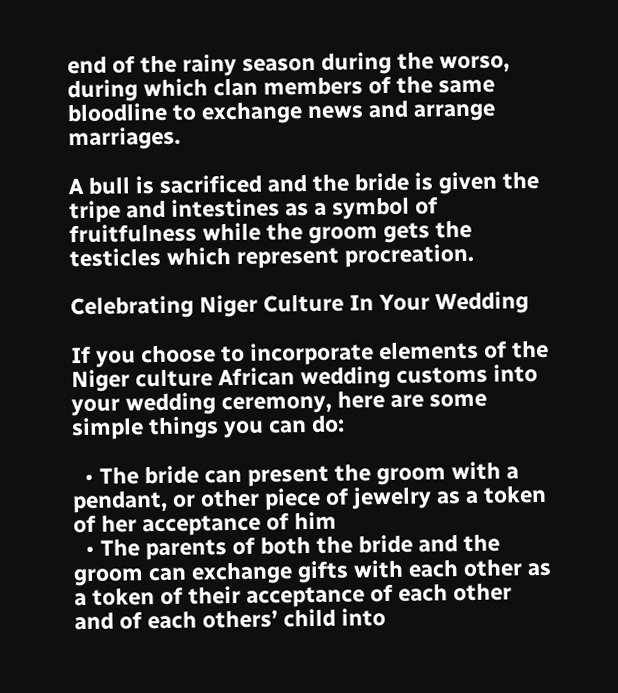end of the rainy season during the worso, during which clan members of the same bloodline to exchange news and arrange marriages.

A bull is sacrificed and the bride is given the tripe and intestines as a symbol of fruitfulness while the groom gets the testicles which represent procreation.

Celebrating Niger Culture In Your Wedding

If you choose to incorporate elements of the Niger culture African wedding customs into your wedding ceremony, here are some simple things you can do:

  • The bride can present the groom with a pendant, or other piece of jewelry as a token of her acceptance of him
  • The parents of both the bride and the groom can exchange gifts with each other as a token of their acceptance of each other and of each others’ child into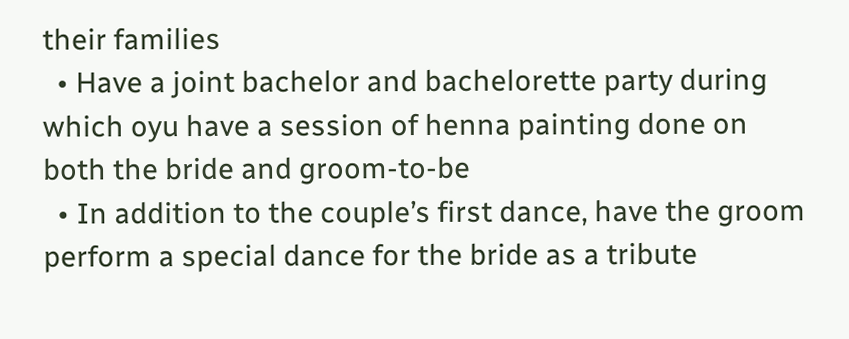their families
  • Have a joint bachelor and bachelorette party during which oyu have a session of henna painting done on both the bride and groom-to-be
  • In addition to the couple’s first dance, have the groom perform a special dance for the bride as a tribute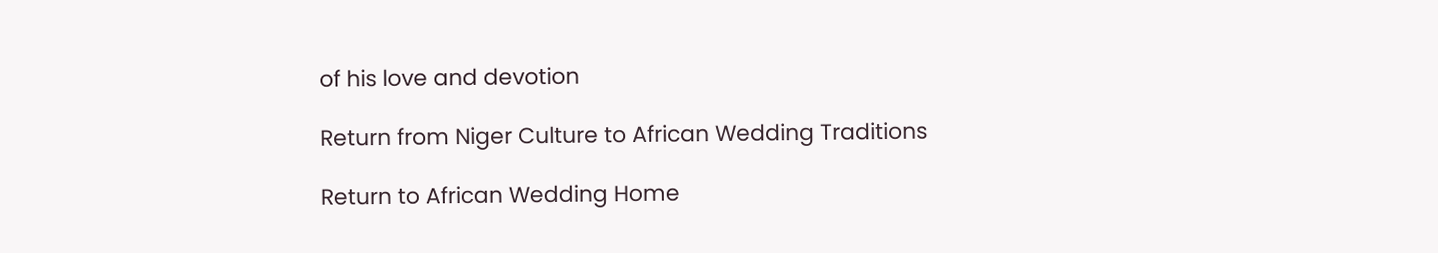of his love and devotion

Return from Niger Culture to African Wedding Traditions

Return to African Wedding Home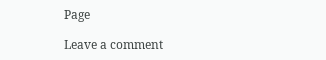Page

Leave a comment